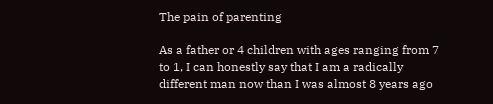The pain of parenting

As a father or 4 children with ages ranging from 7 to 1, I can honestly say that I am a radically different man now than I was almost 8 years ago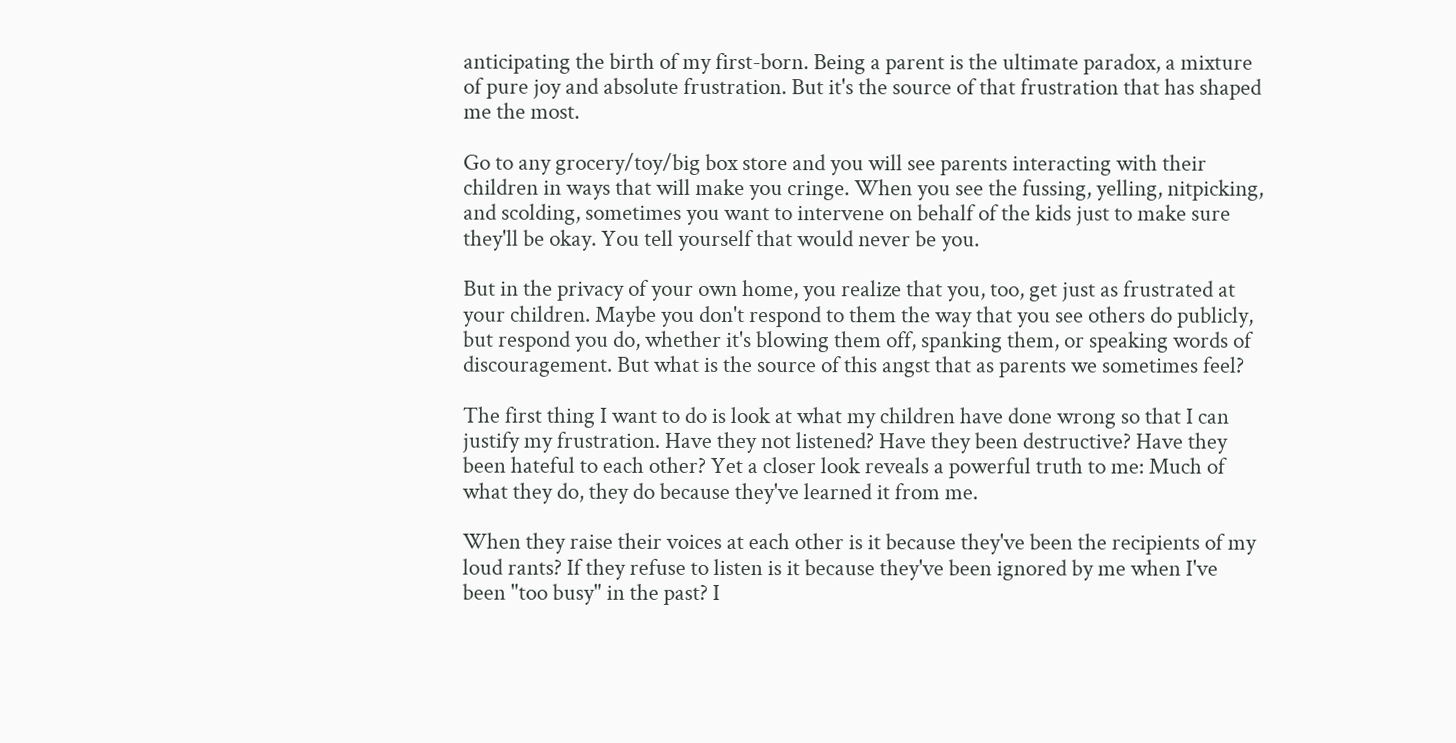anticipating the birth of my first-born. Being a parent is the ultimate paradox, a mixture of pure joy and absolute frustration. But it's the source of that frustration that has shaped me the most.

Go to any grocery/toy/big box store and you will see parents interacting with their children in ways that will make you cringe. When you see the fussing, yelling, nitpicking, and scolding, sometimes you want to intervene on behalf of the kids just to make sure they'll be okay. You tell yourself that would never be you.

But in the privacy of your own home, you realize that you, too, get just as frustrated at your children. Maybe you don't respond to them the way that you see others do publicly, but respond you do, whether it's blowing them off, spanking them, or speaking words of discouragement. But what is the source of this angst that as parents we sometimes feel?

The first thing I want to do is look at what my children have done wrong so that I can justify my frustration. Have they not listened? Have they been destructive? Have they been hateful to each other? Yet a closer look reveals a powerful truth to me: Much of what they do, they do because they've learned it from me.

When they raise their voices at each other is it because they've been the recipients of my loud rants? If they refuse to listen is it because they've been ignored by me when I've been "too busy" in the past? I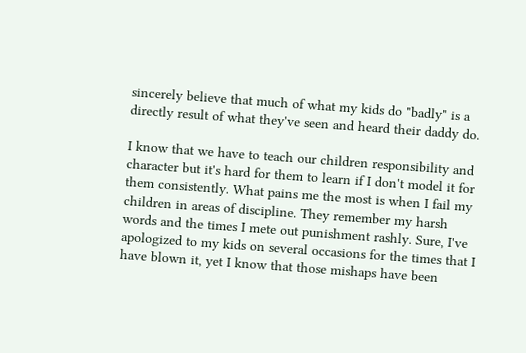sincerely believe that much of what my kids do "badly" is a directly result of what they've seen and heard their daddy do.

I know that we have to teach our children responsibility and character but it's hard for them to learn if I don't model it for them consistently. What pains me the most is when I fail my children in areas of discipline. They remember my harsh words and the times I mete out punishment rashly. Sure, I've apologized to my kids on several occasions for the times that I have blown it, yet I know that those mishaps have been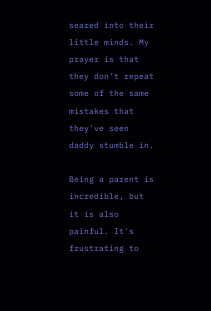seared into their little minds. My prayer is that they don't repeat some of the same mistakes that they've seen daddy stumble in.

Being a parent is incredible, but it is also painful. It's frustrating to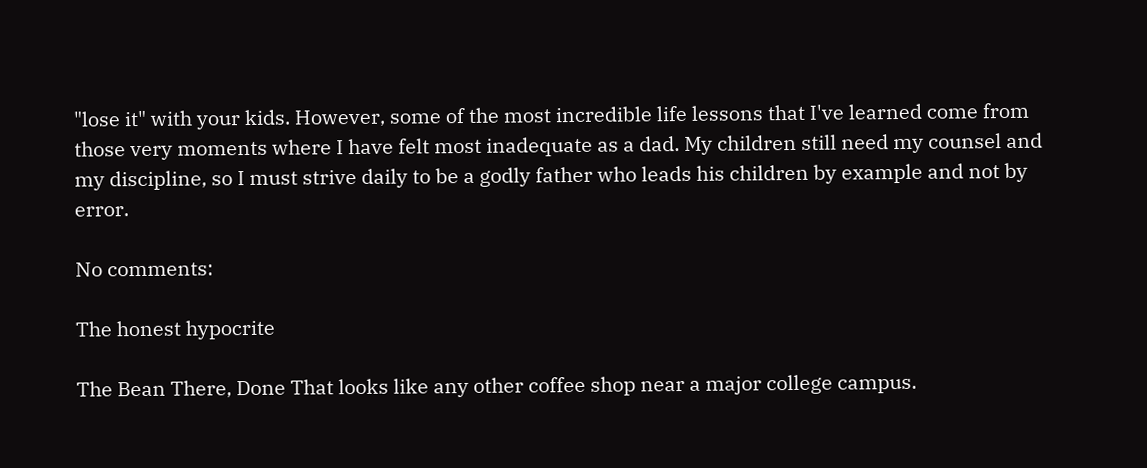"lose it" with your kids. However, some of the most incredible life lessons that I've learned come from those very moments where I have felt most inadequate as a dad. My children still need my counsel and my discipline, so I must strive daily to be a godly father who leads his children by example and not by error.

No comments:

The honest hypocrite

The Bean There, Done That looks like any other coffee shop near a major college campus.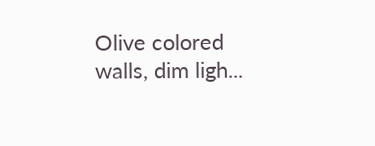Olive colored walls, dim ligh...